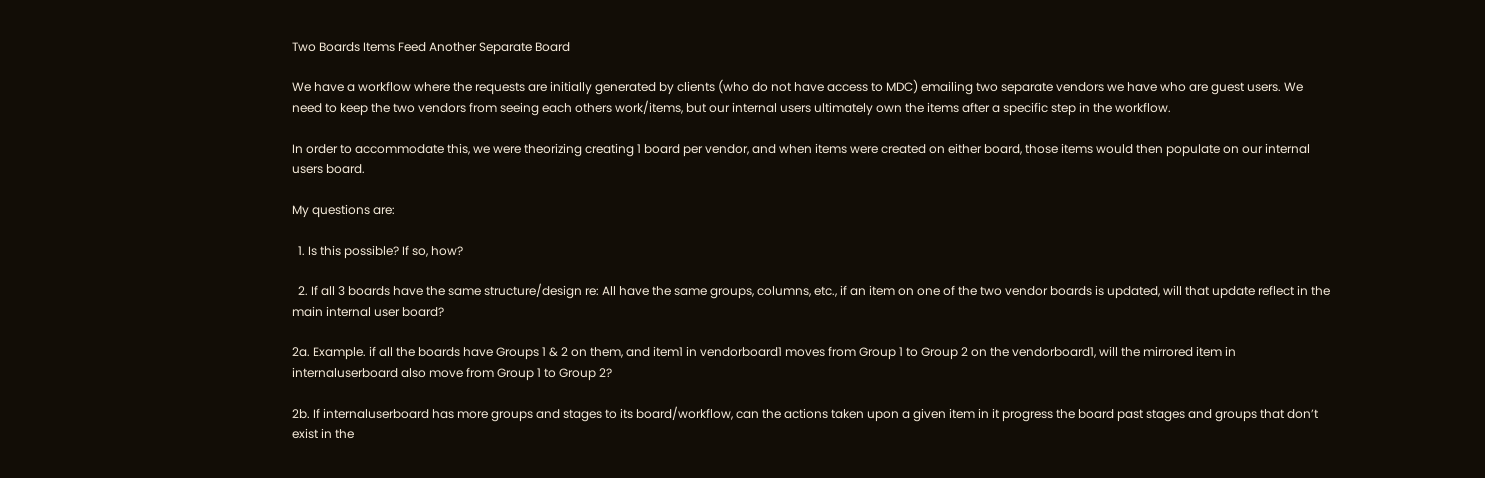Two Boards Items Feed Another Separate Board

We have a workflow where the requests are initially generated by clients (who do not have access to MDC) emailing two separate vendors we have who are guest users. We need to keep the two vendors from seeing each others work/items, but our internal users ultimately own the items after a specific step in the workflow.

In order to accommodate this, we were theorizing creating 1 board per vendor, and when items were created on either board, those items would then populate on our internal users board.

My questions are:

  1. Is this possible? If so, how?

  2. If all 3 boards have the same structure/design re: All have the same groups, columns, etc., if an item on one of the two vendor boards is updated, will that update reflect in the main internal user board?

2a. Example. if all the boards have Groups 1 & 2 on them, and item1 in vendorboard1 moves from Group 1 to Group 2 on the vendorboard1, will the mirrored item in internaluserboard also move from Group 1 to Group 2?

2b. If internaluserboard has more groups and stages to its board/workflow, can the actions taken upon a given item in it progress the board past stages and groups that don’t exist in the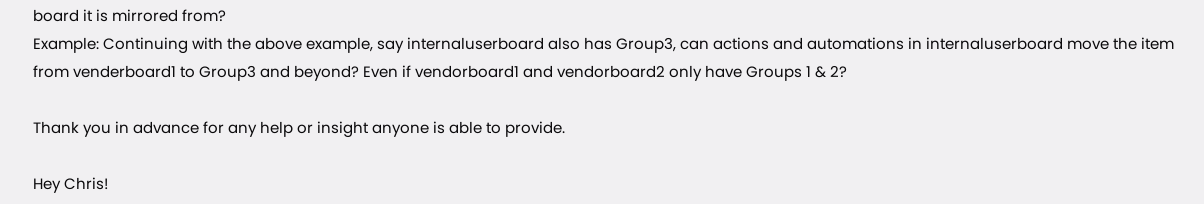board it is mirrored from?
Example: Continuing with the above example, say internaluserboard also has Group3, can actions and automations in internaluserboard move the item from venderboard1 to Group3 and beyond? Even if vendorboard1 and vendorboard2 only have Groups 1 & 2?

Thank you in advance for any help or insight anyone is able to provide.

Hey Chris!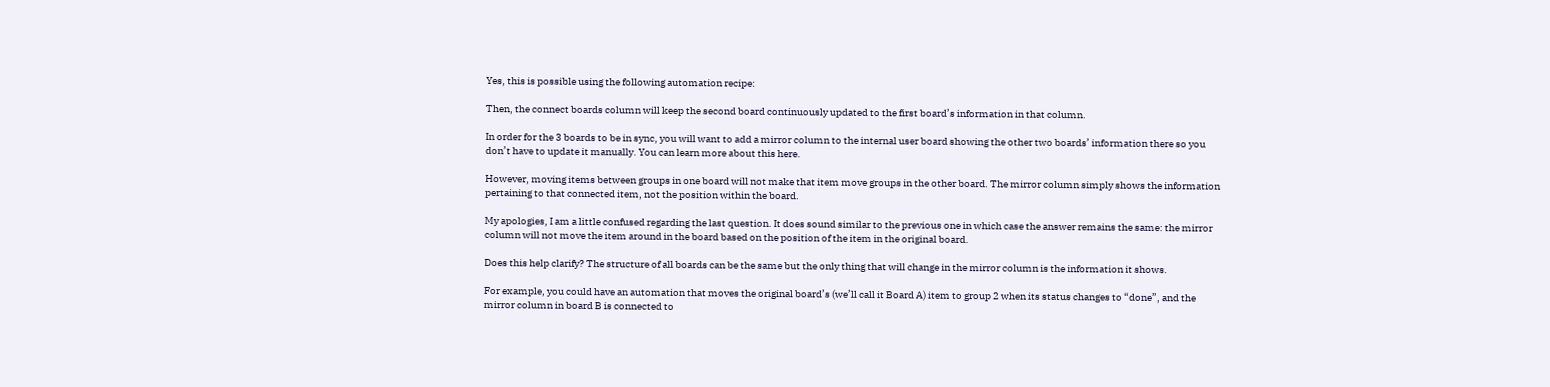Yes, this is possible using the following automation recipe:

Then, the connect boards column will keep the second board continuously updated to the first board’s information in that column.

In order for the 3 boards to be in sync, you will want to add a mirror column to the internal user board showing the other two boards’ information there so you don’t have to update it manually. You can learn more about this here.

However, moving items between groups in one board will not make that item move groups in the other board. The mirror column simply shows the information pertaining to that connected item, not the position within the board.

My apologies, I am a little confused regarding the last question. It does sound similar to the previous one in which case the answer remains the same: the mirror column will not move the item around in the board based on the position of the item in the original board.

Does this help clarify? The structure of all boards can be the same but the only thing that will change in the mirror column is the information it shows.

For example, you could have an automation that moves the original board’s (we’ll call it Board A) item to group 2 when its status changes to “done”, and the mirror column in board B is connected to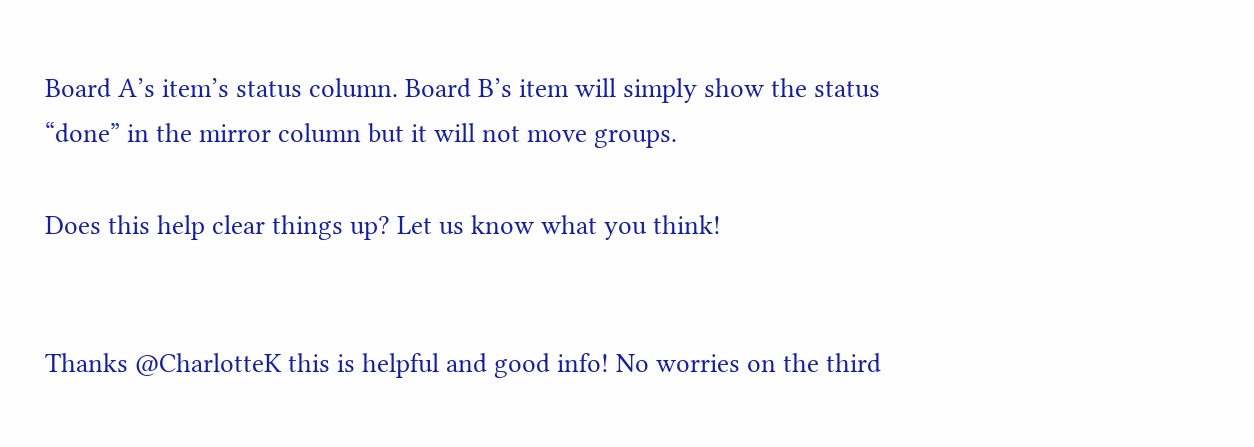Board A’s item’s status column. Board B’s item will simply show the status “done” in the mirror column but it will not move groups.

Does this help clear things up? Let us know what you think!


Thanks @CharlotteK this is helpful and good info! No worries on the third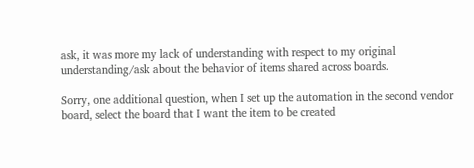ask, it was more my lack of understanding with respect to my original understanding/ask about the behavior of items shared across boards.

Sorry, one additional question, when I set up the automation in the second vendor board, select the board that I want the item to be created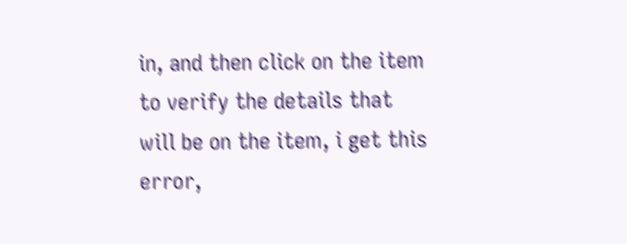in, and then click on the item to verify the details that will be on the item, i get this error,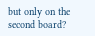but only on the second board?